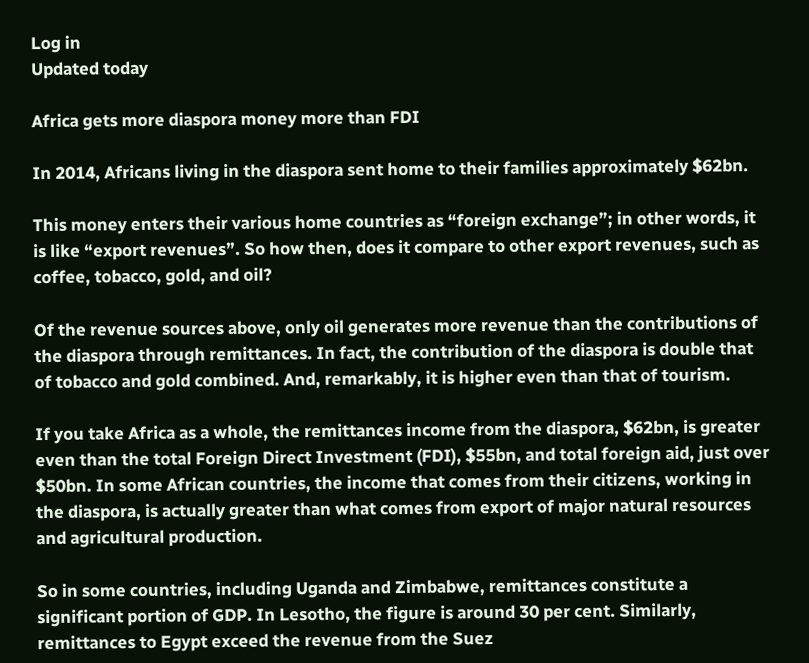Log in
Updated today

Africa gets more diaspora money more than FDI

In 2014, Africans living in the diaspora sent home to their families approximately $62bn.

This money enters their various home countries as “foreign exchange”; in other words, it is like “export revenues”. So how then, does it compare to other export revenues, such as coffee, tobacco, gold, and oil?

Of the revenue sources above, only oil generates more revenue than the contributions of the diaspora through remittances. In fact, the contribution of the diaspora is double that of tobacco and gold combined. And, remarkably, it is higher even than that of tourism.

If you take Africa as a whole, the remittances income from the diaspora, $62bn, is greater even than the total Foreign Direct Investment (FDI), $55bn, and total foreign aid, just over $50bn. In some African countries, the income that comes from their citizens, working in the diaspora, is actually greater than what comes from export of major natural resources and agricultural production.

So in some countries, including Uganda and Zimbabwe, remittances constitute a significant portion of GDP. In Lesotho, the figure is around 30 per cent. Similarly, remittances to Egypt exceed the revenue from the Suez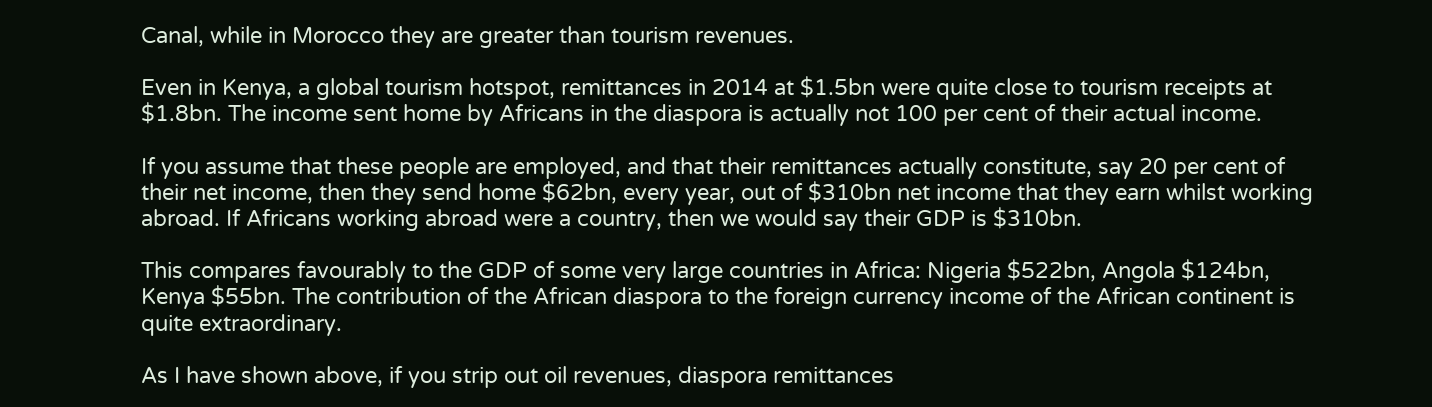Canal, while in Morocco they are greater than tourism revenues.

Even in Kenya, a global tourism hotspot, remittances in 2014 at $1.5bn were quite close to tourism receipts at $1.8bn. The income sent home by Africans in the diaspora is actually not 100 per cent of their actual income.

If you assume that these people are employed, and that their remittances actually constitute, say 20 per cent of their net income, then they send home $62bn, every year, out of $310bn net income that they earn whilst working abroad. If Africans working abroad were a country, then we would say their GDP is $310bn.

This compares favourably to the GDP of some very large countries in Africa: Nigeria $522bn, Angola $124bn, Kenya $55bn. The contribution of the African diaspora to the foreign currency income of the African continent is quite extraordinary.

As I have shown above, if you strip out oil revenues, diaspora remittances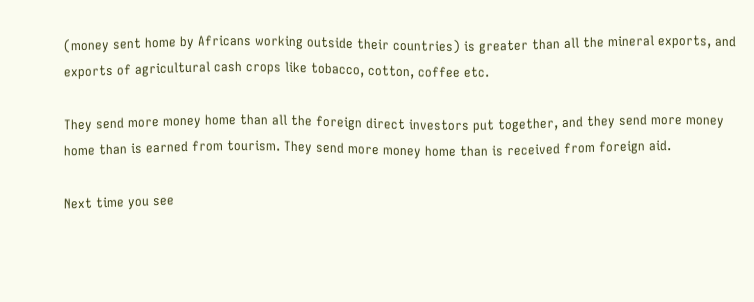(money sent home by Africans working outside their countries) is greater than all the mineral exports, and exports of agricultural cash crops like tobacco, cotton, coffee etc.

They send more money home than all the foreign direct investors put together, and they send more money home than is earned from tourism. They send more money home than is received from foreign aid.

Next time you see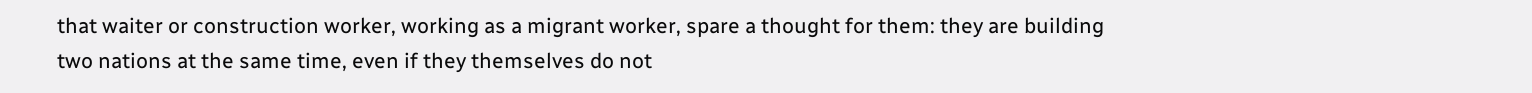that waiter or construction worker, working as a migrant worker, spare a thought for them: they are building two nations at the same time, even if they themselves do not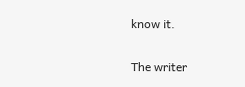know it.

The writer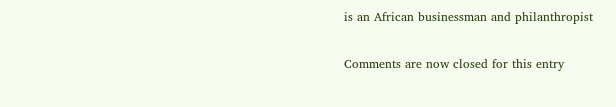is an African businessman and philanthropist

Comments are now closed for this entry